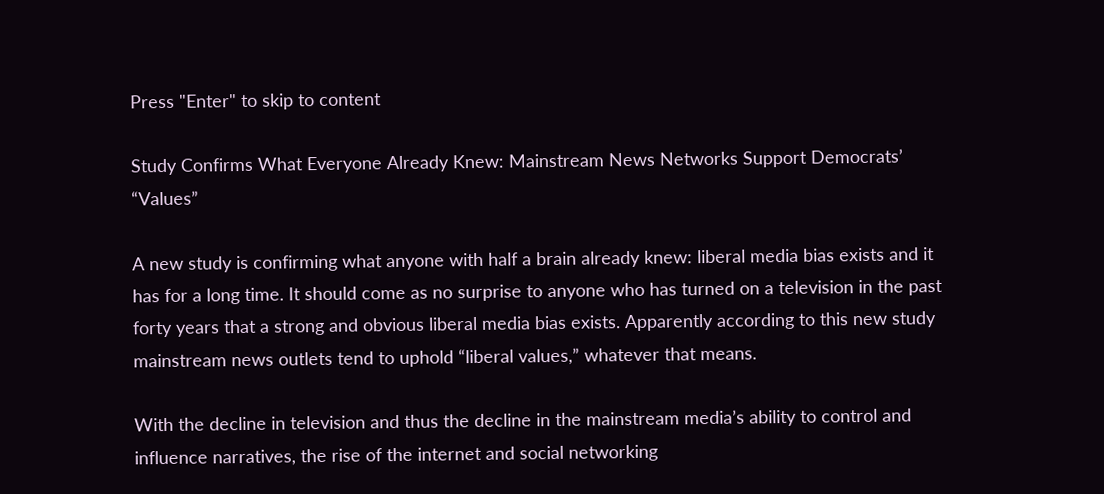Press "Enter" to skip to content

Study Confirms What Everyone Already Knew: Mainstream News Networks Support Democrats’ “Values”

A new study is confirming what anyone with half a brain already knew: liberal media bias exists and it has for a long time. It should come as no surprise to anyone who has turned on a television in the past forty years that a strong and obvious liberal media bias exists. Apparently according to this new study mainstream news outlets tend to uphold “liberal values,” whatever that means.

With the decline in television and thus the decline in the mainstream media’s ability to control and influence narratives, the rise of the internet and social networking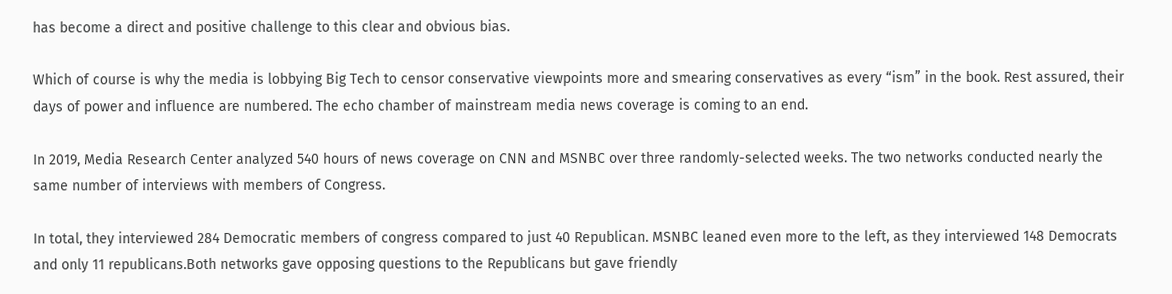has become a direct and positive challenge to this clear and obvious bias.

Which of course is why the media is lobbying Big Tech to censor conservative viewpoints more and smearing conservatives as every “ism” in the book. Rest assured, their days of power and influence are numbered. The echo chamber of mainstream media news coverage is coming to an end.

In 2019, Media Research Center analyzed 540 hours of news coverage on CNN and MSNBC over three randomly-selected weeks. The two networks conducted nearly the same number of interviews with members of Congress.

In total, they interviewed 284 Democratic members of congress compared to just 40 Republican. MSNBC leaned even more to the left, as they interviewed 148 Democrats and only 11 republicans.Both networks gave opposing questions to the Republicans but gave friendly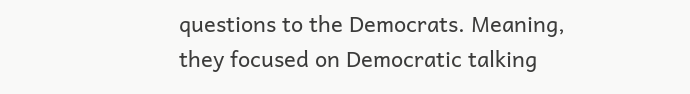questions to the Democrats. Meaning, they focused on Democratic talking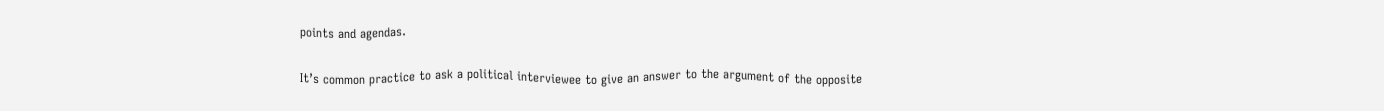points and agendas.

It’s common practice to ask a political interviewee to give an answer to the argument of the opposite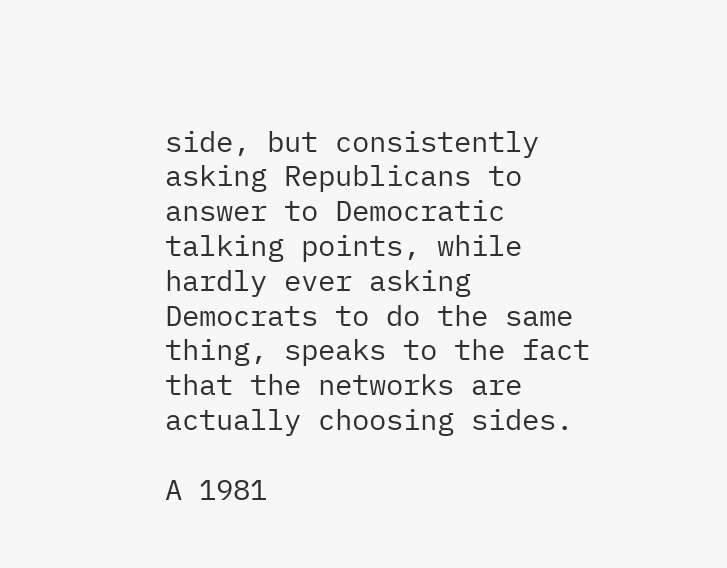side, but consistently asking Republicans to answer to Democratic talking points, while hardly ever asking Democrats to do the same thing, speaks to the fact that the networks are actually choosing sides.

A 1981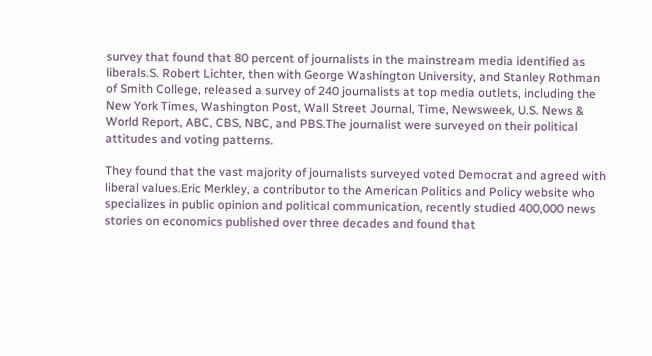survey that found that 80 percent of journalists in the mainstream media identified as liberals.S. Robert Lichter, then with George Washington University, and Stanley Rothman of Smith College, released a survey of 240 journalists at top media outlets, including the New York Times, Washington Post, Wall Street Journal, Time, Newsweek, U.S. News & World Report, ABC, CBS, NBC, and PBS.The journalist were surveyed on their political attitudes and voting patterns.

They found that the vast majority of journalists surveyed voted Democrat and agreed with liberal values.Eric Merkley, a contributor to the American Politics and Policy website who specializes in public opinion and political communication, recently studied 400,000 news stories on economics published over three decades and found that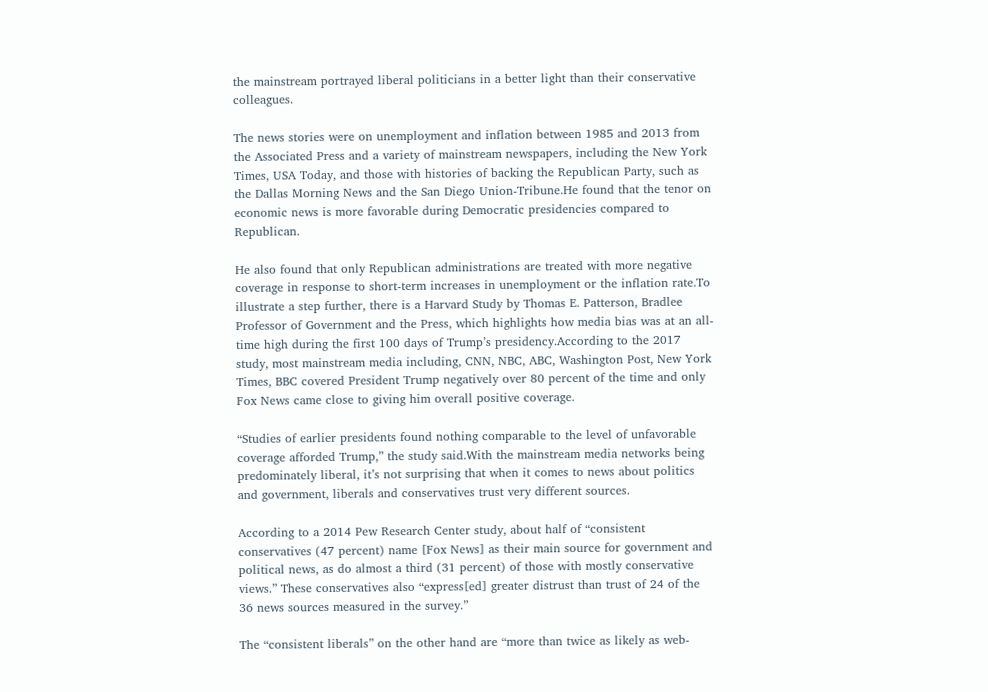the mainstream portrayed liberal politicians in a better light than their conservative colleagues.

The news stories were on unemployment and inflation between 1985 and 2013 from the Associated Press and a variety of mainstream newspapers, including the New York Times, USA Today, and those with histories of backing the Republican Party, such as the Dallas Morning News and the San Diego Union-Tribune.He found that the tenor on economic news is more favorable during Democratic presidencies compared to Republican.

He also found that only Republican administrations are treated with more negative coverage in response to short-term increases in unemployment or the inflation rate.To illustrate a step further, there is a Harvard Study by Thomas E. Patterson, Bradlee Professor of Government and the Press, which highlights how media bias was at an all-time high during the first 100 days of Trump’s presidency.According to the 2017 study, most mainstream media including, CNN, NBC, ABC, Washington Post, New York Times, BBC covered President Trump negatively over 80 percent of the time and only Fox News came close to giving him overall positive coverage.

“Studies of earlier presidents found nothing comparable to the level of unfavorable coverage afforded Trump,” the study said.With the mainstream media networks being predominately liberal, it’s not surprising that when it comes to news about politics and government, liberals and conservatives trust very different sources.

According to a 2014 Pew Research Center study, about half of “consistent conservatives (47 percent) name [Fox News] as their main source for government and political news, as do almost a third (31 percent) of those with mostly conservative views.” These conservatives also “express[ed] greater distrust than trust of 24 of the 36 news sources measured in the survey.”

The “consistent liberals” on the other hand are “more than twice as likely as web-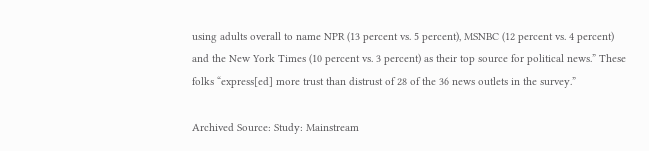using adults overall to name NPR (13 percent vs. 5 percent), MSNBC (12 percent vs. 4 percent) and the New York Times (10 percent vs. 3 percent) as their top source for political news.” These folks “express[ed] more trust than distrust of 28 of the 36 news outlets in the survey.”

Archived Source: Study: Mainstream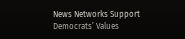News Networks Support Democrats’ Values